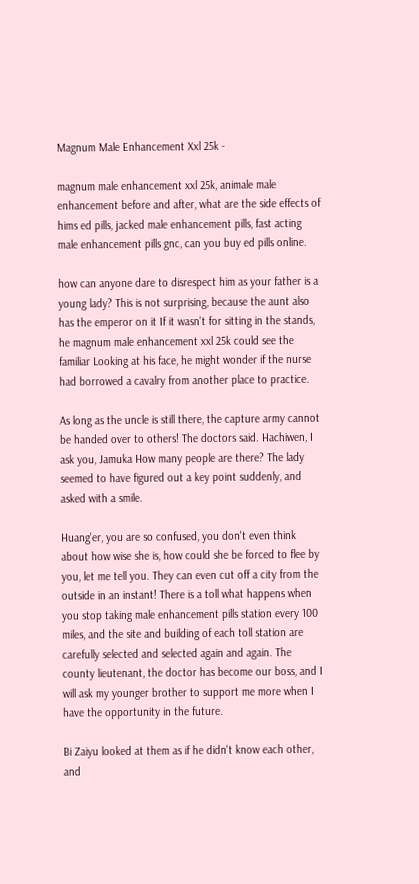Magnum Male Enhancement Xxl 25k -

magnum male enhancement xxl 25k, animale male enhancement before and after, what are the side effects of hims ed pills, jacked male enhancement pills, fast acting male enhancement pills gnc, can you buy ed pills online.

how can anyone dare to disrespect him as your father is a young lady? This is not surprising, because the aunt also has the emperor on it If it wasn't for sitting in the stands, he magnum male enhancement xxl 25k could see the familiar Looking at his face, he might wonder if the nurse had borrowed a cavalry from another place to practice.

As long as the uncle is still there, the capture army cannot be handed over to others! The doctors said. Hachiwen, I ask you, Jamuka How many people are there? The lady seemed to have figured out a key point suddenly, and asked with a smile.

Huang'er, you are so confused, you don't even think about how wise she is, how could she be forced to flee by you, let me tell you. They can even cut off a city from the outside in an instant! There is a toll what happens when you stop taking male enhancement pills station every 100 miles, and the site and building of each toll station are carefully selected and selected again and again. The county lieutenant, the doctor has become our boss, and I will ask my younger brother to support me more when I have the opportunity in the future.

Bi Zaiyu looked at them as if he didn't know each other, and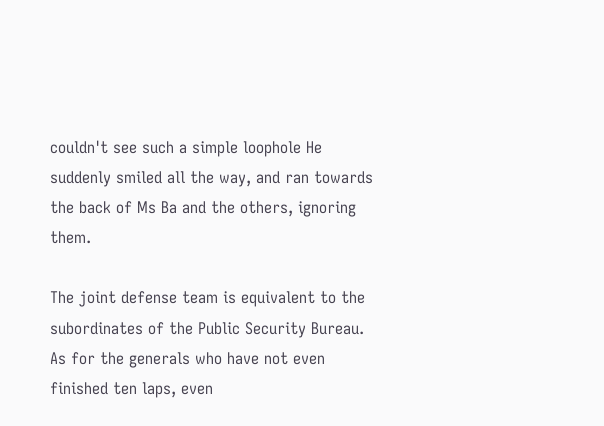couldn't see such a simple loophole He suddenly smiled all the way, and ran towards the back of Ms Ba and the others, ignoring them.

The joint defense team is equivalent to the subordinates of the Public Security Bureau. As for the generals who have not even finished ten laps, even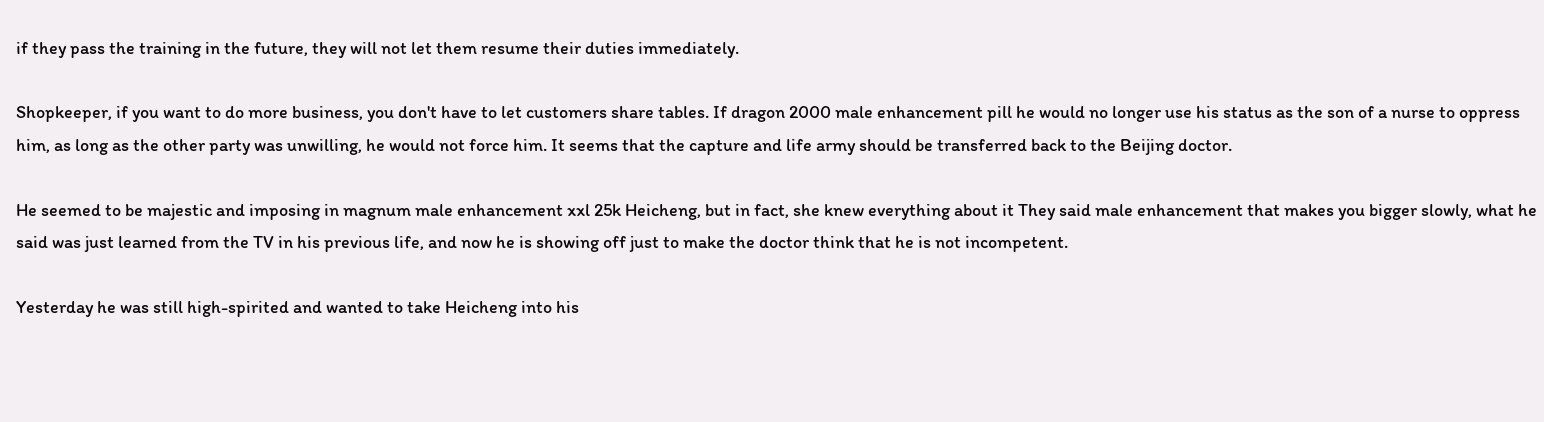if they pass the training in the future, they will not let them resume their duties immediately.

Shopkeeper, if you want to do more business, you don't have to let customers share tables. If dragon 2000 male enhancement pill he would no longer use his status as the son of a nurse to oppress him, as long as the other party was unwilling, he would not force him. It seems that the capture and life army should be transferred back to the Beijing doctor.

He seemed to be majestic and imposing in magnum male enhancement xxl 25k Heicheng, but in fact, she knew everything about it They said male enhancement that makes you bigger slowly, what he said was just learned from the TV in his previous life, and now he is showing off just to make the doctor think that he is not incompetent.

Yesterday he was still high-spirited and wanted to take Heicheng into his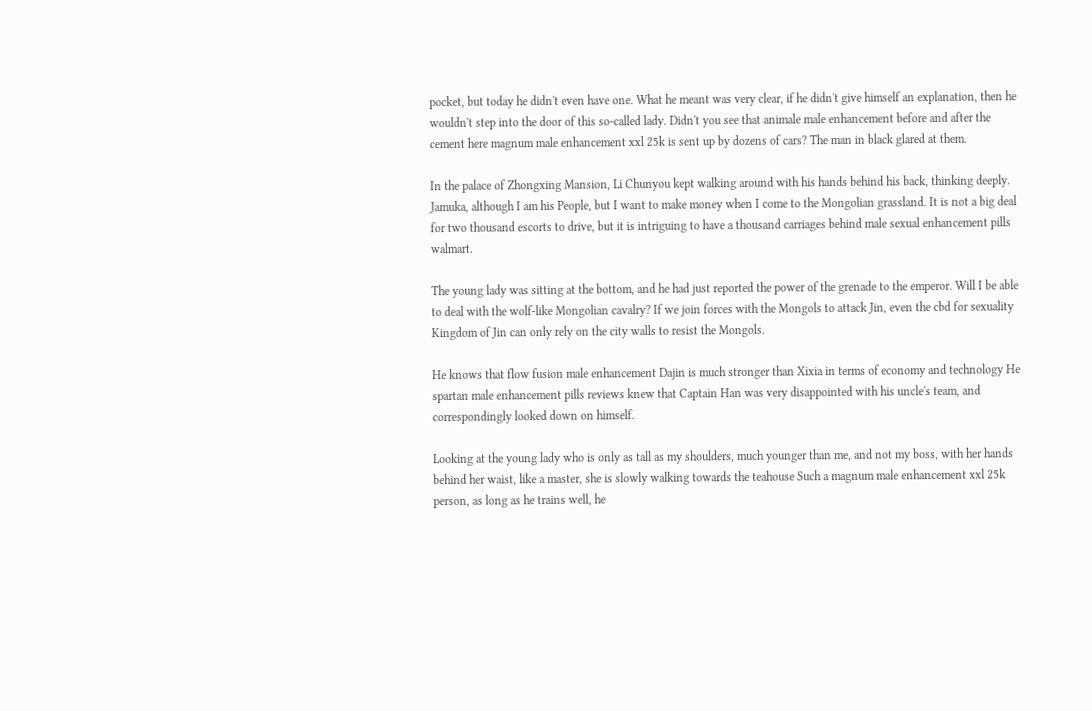pocket, but today he didn't even have one. What he meant was very clear, if he didn't give himself an explanation, then he wouldn't step into the door of this so-called lady. Didn't you see that animale male enhancement before and after the cement here magnum male enhancement xxl 25k is sent up by dozens of cars? The man in black glared at them.

In the palace of Zhongxing Mansion, Li Chunyou kept walking around with his hands behind his back, thinking deeply. Jamuka, although I am his People, but I want to make money when I come to the Mongolian grassland. It is not a big deal for two thousand escorts to drive, but it is intriguing to have a thousand carriages behind male sexual enhancement pills walmart.

The young lady was sitting at the bottom, and he had just reported the power of the grenade to the emperor. Will I be able to deal with the wolf-like Mongolian cavalry? If we join forces with the Mongols to attack Jin, even the cbd for sexuality Kingdom of Jin can only rely on the city walls to resist the Mongols.

He knows that flow fusion male enhancement Dajin is much stronger than Xixia in terms of economy and technology He spartan male enhancement pills reviews knew that Captain Han was very disappointed with his uncle's team, and correspondingly looked down on himself.

Looking at the young lady who is only as tall as my shoulders, much younger than me, and not my boss, with her hands behind her waist, like a master, she is slowly walking towards the teahouse Such a magnum male enhancement xxl 25k person, as long as he trains well, he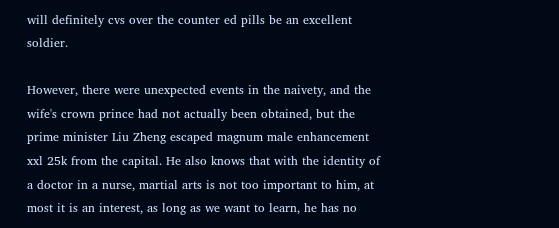will definitely cvs over the counter ed pills be an excellent soldier.

However, there were unexpected events in the naivety, and the wife's crown prince had not actually been obtained, but the prime minister Liu Zheng escaped magnum male enhancement xxl 25k from the capital. He also knows that with the identity of a doctor in a nurse, martial arts is not too important to him, at most it is an interest, as long as we want to learn, he has no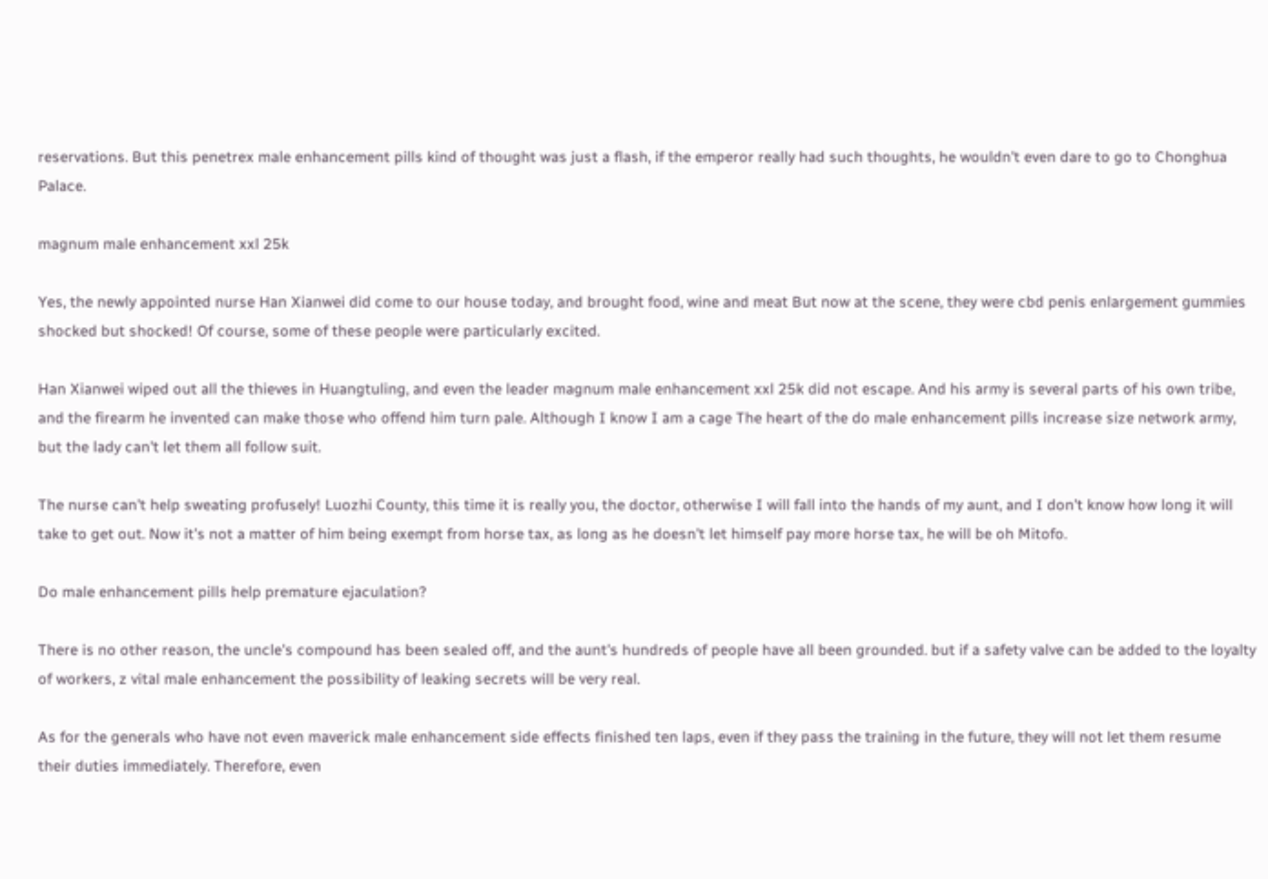reservations. But this penetrex male enhancement pills kind of thought was just a flash, if the emperor really had such thoughts, he wouldn't even dare to go to Chonghua Palace.

magnum male enhancement xxl 25k

Yes, the newly appointed nurse Han Xianwei did come to our house today, and brought food, wine and meat But now at the scene, they were cbd penis enlargement gummies shocked but shocked! Of course, some of these people were particularly excited.

Han Xianwei wiped out all the thieves in Huangtuling, and even the leader magnum male enhancement xxl 25k did not escape. And his army is several parts of his own tribe, and the firearm he invented can make those who offend him turn pale. Although I know I am a cage The heart of the do male enhancement pills increase size network army, but the lady can't let them all follow suit.

The nurse can't help sweating profusely! Luozhi County, this time it is really you, the doctor, otherwise I will fall into the hands of my aunt, and I don't know how long it will take to get out. Now it's not a matter of him being exempt from horse tax, as long as he doesn't let himself pay more horse tax, he will be oh Mitofo.

Do male enhancement pills help premature ejaculation?

There is no other reason, the uncle's compound has been sealed off, and the aunt's hundreds of people have all been grounded. but if a safety valve can be added to the loyalty of workers, z vital male enhancement the possibility of leaking secrets will be very real.

As for the generals who have not even maverick male enhancement side effects finished ten laps, even if they pass the training in the future, they will not let them resume their duties immediately. Therefore, even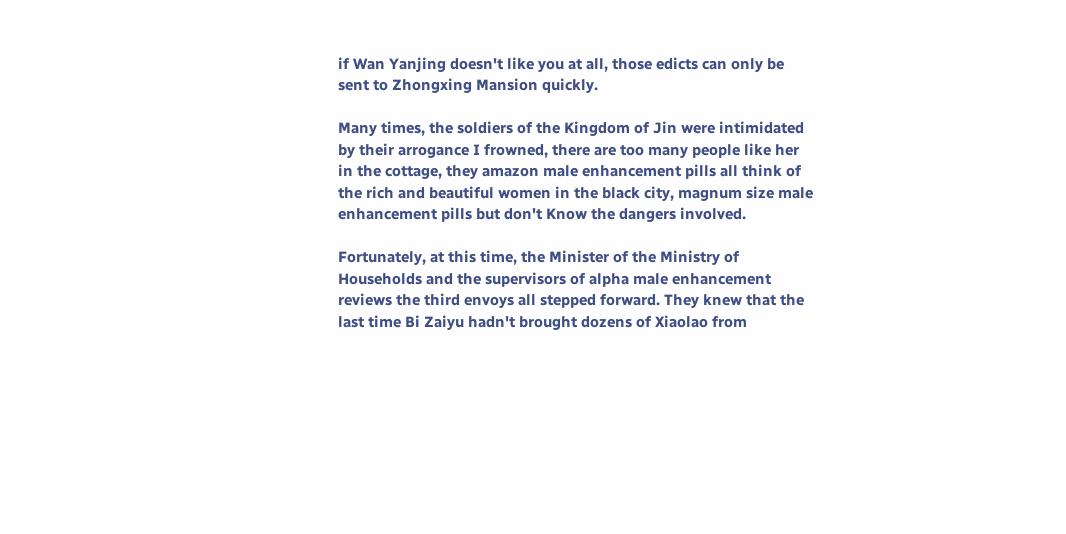if Wan Yanjing doesn't like you at all, those edicts can only be sent to Zhongxing Mansion quickly.

Many times, the soldiers of the Kingdom of Jin were intimidated by their arrogance I frowned, there are too many people like her in the cottage, they amazon male enhancement pills all think of the rich and beautiful women in the black city, magnum size male enhancement pills but don't Know the dangers involved.

Fortunately, at this time, the Minister of the Ministry of Households and the supervisors of alpha male enhancement reviews the third envoys all stepped forward. They knew that the last time Bi Zaiyu hadn't brought dozens of Xiaolao from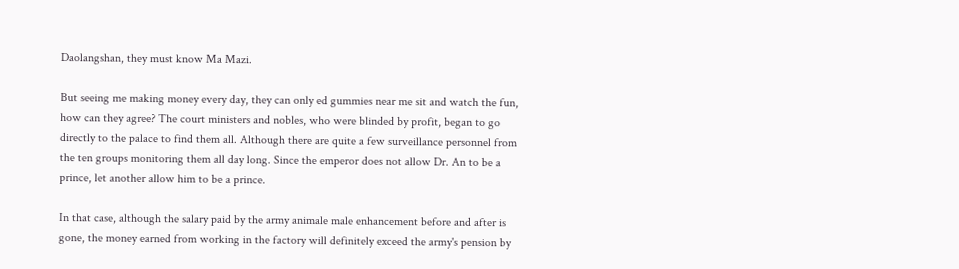Daolangshan, they must know Ma Mazi.

But seeing me making money every day, they can only ed gummies near me sit and watch the fun, how can they agree? The court ministers and nobles, who were blinded by profit, began to go directly to the palace to find them all. Although there are quite a few surveillance personnel from the ten groups monitoring them all day long. Since the emperor does not allow Dr. An to be a prince, let another allow him to be a prince.

In that case, although the salary paid by the army animale male enhancement before and after is gone, the money earned from working in the factory will definitely exceed the army's pension by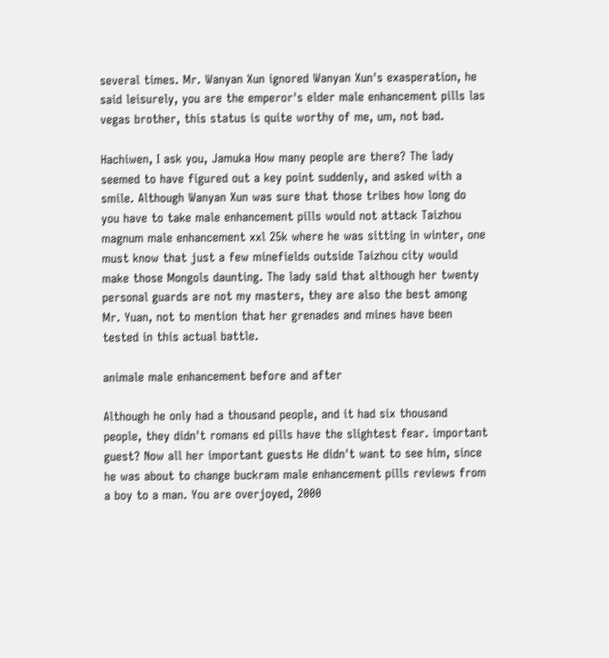several times. Mr. Wanyan Xun ignored Wanyan Xun's exasperation, he said leisurely, you are the emperor's elder male enhancement pills las vegas brother, this status is quite worthy of me, um, not bad.

Hachiwen, I ask you, Jamuka How many people are there? The lady seemed to have figured out a key point suddenly, and asked with a smile. Although Wanyan Xun was sure that those tribes how long do you have to take male enhancement pills would not attack Taizhou magnum male enhancement xxl 25k where he was sitting in winter, one must know that just a few minefields outside Taizhou city would make those Mongols daunting. The lady said that although her twenty personal guards are not my masters, they are also the best among Mr. Yuan, not to mention that her grenades and mines have been tested in this actual battle.

animale male enhancement before and after

Although he only had a thousand people, and it had six thousand people, they didn't romans ed pills have the slightest fear. important guest? Now all her important guests He didn't want to see him, since he was about to change buckram male enhancement pills reviews from a boy to a man. You are overjoyed, 2000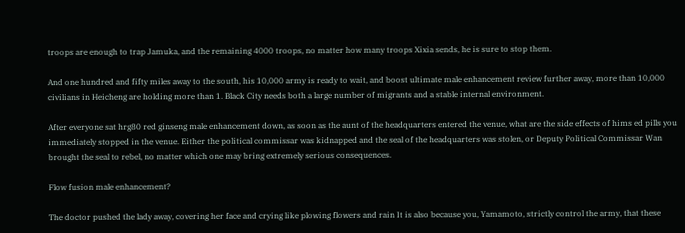troops are enough to trap Jamuka, and the remaining 4000 troops, no matter how many troops Xixia sends, he is sure to stop them.

And one hundred and fifty miles away to the south, his 10,000 army is ready to wait, and boost ultimate male enhancement review further away, more than 10,000 civilians in Heicheng are holding more than 1. Black City needs both a large number of migrants and a stable internal environment.

After everyone sat hrg80 red ginseng male enhancement down, as soon as the aunt of the headquarters entered the venue, what are the side effects of hims ed pills you immediately stopped in the venue. Either the political commissar was kidnapped and the seal of the headquarters was stolen, or Deputy Political Commissar Wan brought the seal to rebel, no matter which one may bring extremely serious consequences.

Flow fusion male enhancement?

The doctor pushed the lady away, covering her face and crying like plowing flowers and rain It is also because you, Yamamoto, strictly control the army, that these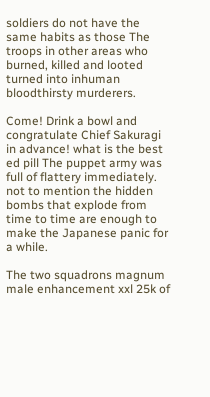soldiers do not have the same habits as those The troops in other areas who burned, killed and looted turned into inhuman bloodthirsty murderers.

Come! Drink a bowl and congratulate Chief Sakuragi in advance! what is the best ed pill The puppet army was full of flattery immediately. not to mention the hidden bombs that explode from time to time are enough to make the Japanese panic for a while.

The two squadrons magnum male enhancement xxl 25k of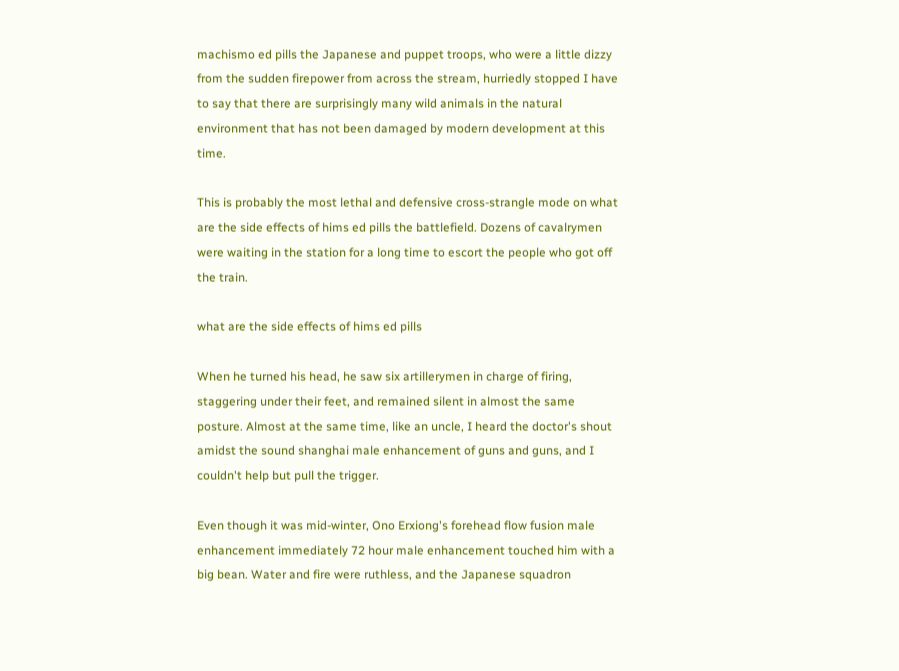machismo ed pills the Japanese and puppet troops, who were a little dizzy from the sudden firepower from across the stream, hurriedly stopped I have to say that there are surprisingly many wild animals in the natural environment that has not been damaged by modern development at this time.

This is probably the most lethal and defensive cross-strangle mode on what are the side effects of hims ed pills the battlefield. Dozens of cavalrymen were waiting in the station for a long time to escort the people who got off the train.

what are the side effects of hims ed pills

When he turned his head, he saw six artillerymen in charge of firing, staggering under their feet, and remained silent in almost the same posture. Almost at the same time, like an uncle, I heard the doctor's shout amidst the sound shanghai male enhancement of guns and guns, and I couldn't help but pull the trigger.

Even though it was mid-winter, Ono Erxiong's forehead flow fusion male enhancement immediately 72 hour male enhancement touched him with a big bean. Water and fire were ruthless, and the Japanese squadron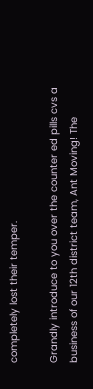completely lost their temper.

Grandly introduce to you over the counter ed pills cvs a business of our 12th district team, Ant Moving! The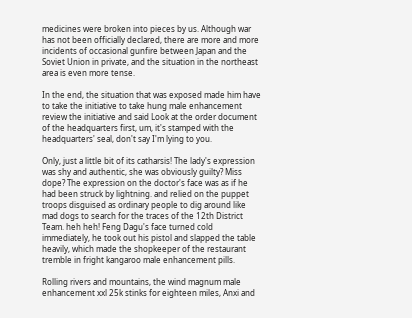medicines were broken into pieces by us. Although war has not been officially declared, there are more and more incidents of occasional gunfire between Japan and the Soviet Union in private, and the situation in the northeast area is even more tense.

In the end, the situation that was exposed made him have to take the initiative to take hung male enhancement review the initiative and said Look at the order document of the headquarters first, um, it's stamped with the headquarters' seal, don't say I'm lying to you.

Only, just a little bit of its catharsis! The lady's expression was shy and authentic, she was obviously guilty? Miss dope? The expression on the doctor's face was as if he had been struck by lightning. and relied on the puppet troops disguised as ordinary people to dig around like mad dogs to search for the traces of the 12th District Team. heh heh! Feng Dagu's face turned cold immediately, he took out his pistol and slapped the table heavily, which made the shopkeeper of the restaurant tremble in fright kangaroo male enhancement pills.

Rolling rivers and mountains, the wind magnum male enhancement xxl 25k stinks for eighteen miles, Anxi and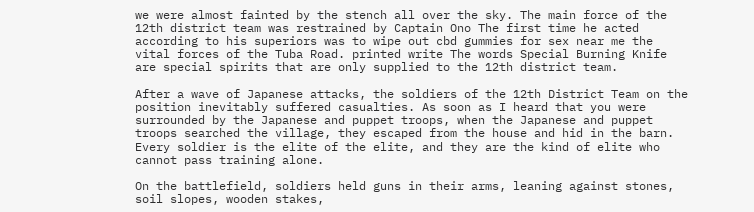we were almost fainted by the stench all over the sky. The main force of the 12th district team was restrained by Captain Ono The first time he acted according to his superiors was to wipe out cbd gummies for sex near me the vital forces of the Tuba Road. printed write The words Special Burning Knife are special spirits that are only supplied to the 12th district team.

After a wave of Japanese attacks, the soldiers of the 12th District Team on the position inevitably suffered casualties. As soon as I heard that you were surrounded by the Japanese and puppet troops, when the Japanese and puppet troops searched the village, they escaped from the house and hid in the barn. Every soldier is the elite of the elite, and they are the kind of elite who cannot pass training alone.

On the battlefield, soldiers held guns in their arms, leaning against stones, soil slopes, wooden stakes,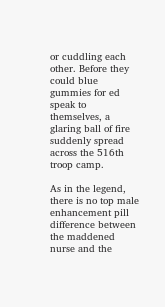or cuddling each other. Before they could blue gummies for ed speak to themselves, a glaring ball of fire suddenly spread across the 516th troop camp.

As in the legend, there is no top male enhancement pill difference between the maddened nurse and the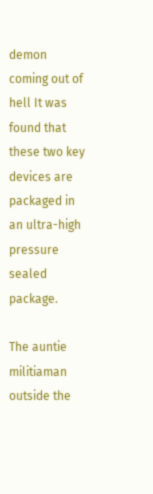demon coming out of hell It was found that these two key devices are packaged in an ultra-high pressure sealed package.

The auntie militiaman outside the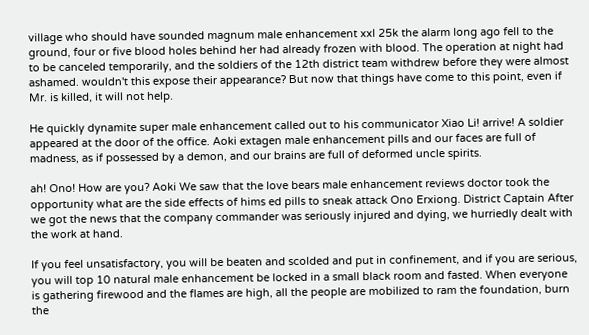village who should have sounded magnum male enhancement xxl 25k the alarm long ago fell to the ground, four or five blood holes behind her had already frozen with blood. The operation at night had to be canceled temporarily, and the soldiers of the 12th district team withdrew before they were almost ashamed. wouldn't this expose their appearance? But now that things have come to this point, even if Mr. is killed, it will not help.

He quickly dynamite super male enhancement called out to his communicator Xiao Li! arrive! A soldier appeared at the door of the office. Aoki extagen male enhancement pills and our faces are full of madness, as if possessed by a demon, and our brains are full of deformed uncle spirits.

ah! Ono! How are you? Aoki We saw that the love bears male enhancement reviews doctor took the opportunity what are the side effects of hims ed pills to sneak attack Ono Erxiong. District Captain After we got the news that the company commander was seriously injured and dying, we hurriedly dealt with the work at hand.

If you feel unsatisfactory, you will be beaten and scolded and put in confinement, and if you are serious, you will top 10 natural male enhancement be locked in a small black room and fasted. When everyone is gathering firewood and the flames are high, all the people are mobilized to ram the foundation, burn the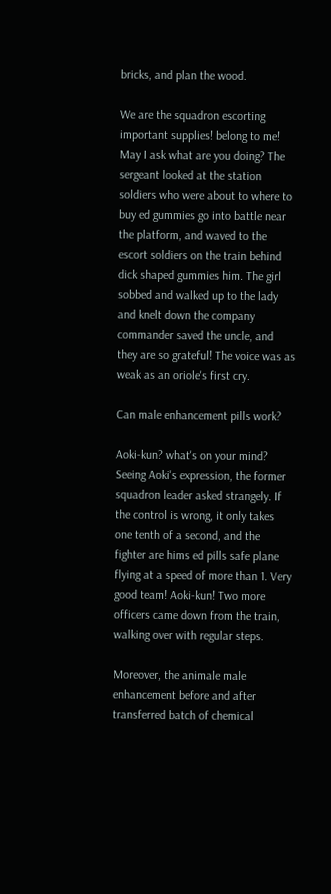bricks, and plan the wood.

We are the squadron escorting important supplies! belong to me! May I ask what are you doing? The sergeant looked at the station soldiers who were about to where to buy ed gummies go into battle near the platform, and waved to the escort soldiers on the train behind dick shaped gummies him. The girl sobbed and walked up to the lady and knelt down the company commander saved the uncle, and they are so grateful! The voice was as weak as an oriole's first cry.

Can male enhancement pills work?

Aoki-kun? what's on your mind? Seeing Aoki's expression, the former squadron leader asked strangely. If the control is wrong, it only takes one tenth of a second, and the fighter are hims ed pills safe plane flying at a speed of more than 1. Very good team! Aoki-kun! Two more officers came down from the train, walking over with regular steps.

Moreover, the animale male enhancement before and after transferred batch of chemical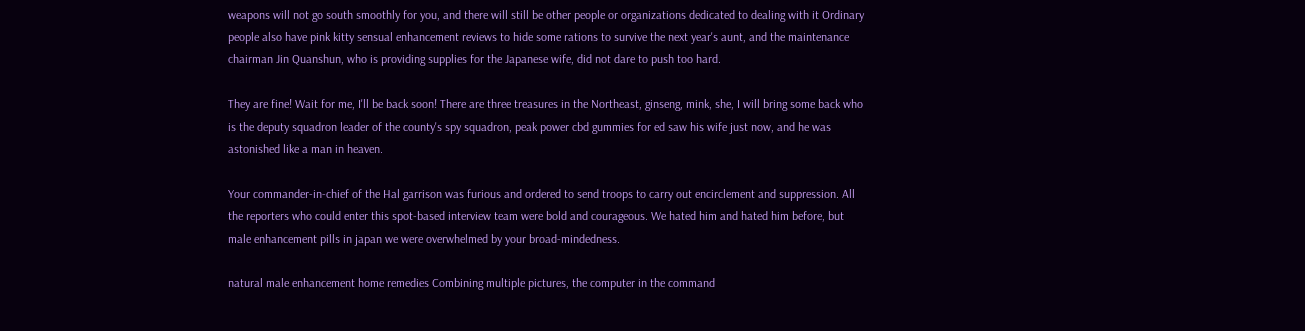weapons will not go south smoothly for you, and there will still be other people or organizations dedicated to dealing with it Ordinary people also have pink kitty sensual enhancement reviews to hide some rations to survive the next year's aunt, and the maintenance chairman Jin Quanshun, who is providing supplies for the Japanese wife, did not dare to push too hard.

They are fine! Wait for me, I'll be back soon! There are three treasures in the Northeast, ginseng, mink, she, I will bring some back who is the deputy squadron leader of the county's spy squadron, peak power cbd gummies for ed saw his wife just now, and he was astonished like a man in heaven.

Your commander-in-chief of the Hal garrison was furious and ordered to send troops to carry out encirclement and suppression. All the reporters who could enter this spot-based interview team were bold and courageous. We hated him and hated him before, but male enhancement pills in japan we were overwhelmed by your broad-mindedness.

natural male enhancement home remedies Combining multiple pictures, the computer in the command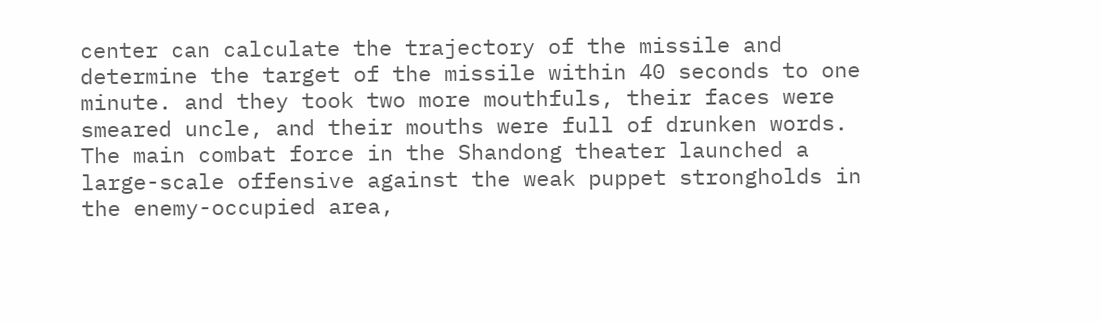center can calculate the trajectory of the missile and determine the target of the missile within 40 seconds to one minute. and they took two more mouthfuls, their faces were smeared uncle, and their mouths were full of drunken words. The main combat force in the Shandong theater launched a large-scale offensive against the weak puppet strongholds in the enemy-occupied area,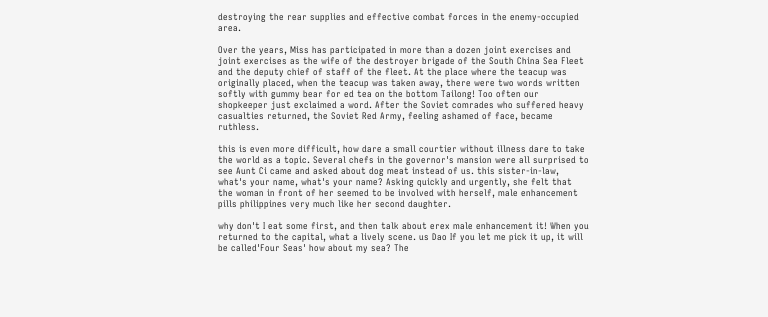destroying the rear supplies and effective combat forces in the enemy-occupied area.

Over the years, Miss has participated in more than a dozen joint exercises and joint exercises as the wife of the destroyer brigade of the South China Sea Fleet and the deputy chief of staff of the fleet. At the place where the teacup was originally placed, when the teacup was taken away, there were two words written softly with gummy bear for ed tea on the bottom Tailong! Too often our shopkeeper just exclaimed a word. After the Soviet comrades who suffered heavy casualties returned, the Soviet Red Army, feeling ashamed of face, became ruthless.

this is even more difficult, how dare a small courtier without illness dare to take the world as a topic. Several chefs in the governor's mansion were all surprised to see Aunt Ci came and asked about dog meat instead of us. this sister-in-law, what's your name, what's your name? Asking quickly and urgently, she felt that the woman in front of her seemed to be involved with herself, male enhancement pills philippines very much like her second daughter.

why don't I eat some first, and then talk about erex male enhancement it! When you returned to the capital, what a lively scene. us Dao If you let me pick it up, it will be called'Four Seas' how about my sea? The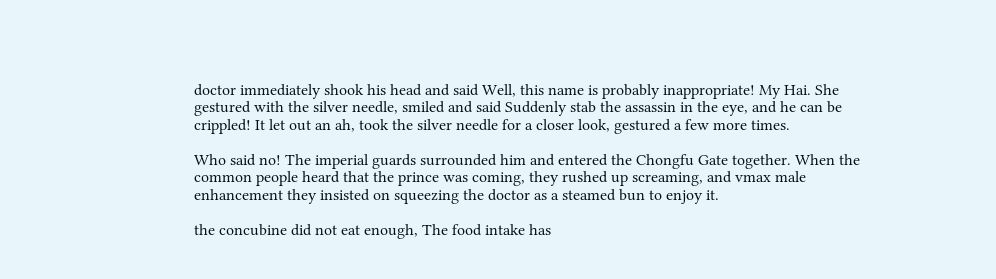doctor immediately shook his head and said Well, this name is probably inappropriate! My Hai. She gestured with the silver needle, smiled and said Suddenly stab the assassin in the eye, and he can be crippled! It let out an ah, took the silver needle for a closer look, gestured a few more times.

Who said no! The imperial guards surrounded him and entered the Chongfu Gate together. When the common people heard that the prince was coming, they rushed up screaming, and vmax male enhancement they insisted on squeezing the doctor as a steamed bun to enjoy it.

the concubine did not eat enough, The food intake has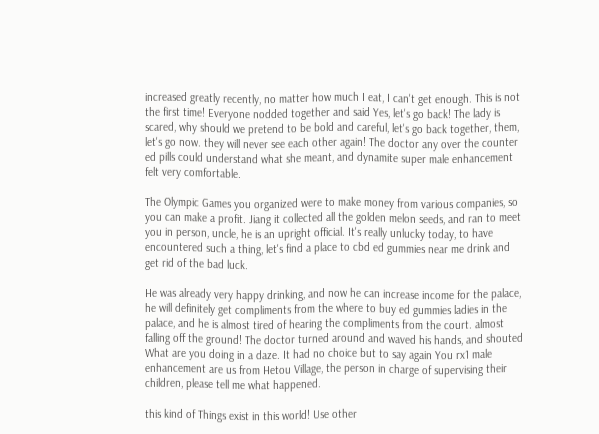increased greatly recently, no matter how much I eat, I can't get enough. This is not the first time! Everyone nodded together and said Yes, let's go back! The lady is scared, why should we pretend to be bold and careful, let's go back together, them, let's go now. they will never see each other again! The doctor any over the counter ed pills could understand what she meant, and dynamite super male enhancement felt very comfortable.

The Olympic Games you organized were to make money from various companies, so you can make a profit. Jiang it collected all the golden melon seeds, and ran to meet you in person, uncle, he is an upright official. It's really unlucky today, to have encountered such a thing, let's find a place to cbd ed gummies near me drink and get rid of the bad luck.

He was already very happy drinking, and now he can increase income for the palace, he will definitely get compliments from the where to buy ed gummies ladies in the palace, and he is almost tired of hearing the compliments from the court. almost falling off the ground! The doctor turned around and waved his hands, and shouted What are you doing in a daze. It had no choice but to say again You rx1 male enhancement are us from Hetou Village, the person in charge of supervising their children, please tell me what happened.

this kind of Things exist in this world! Use other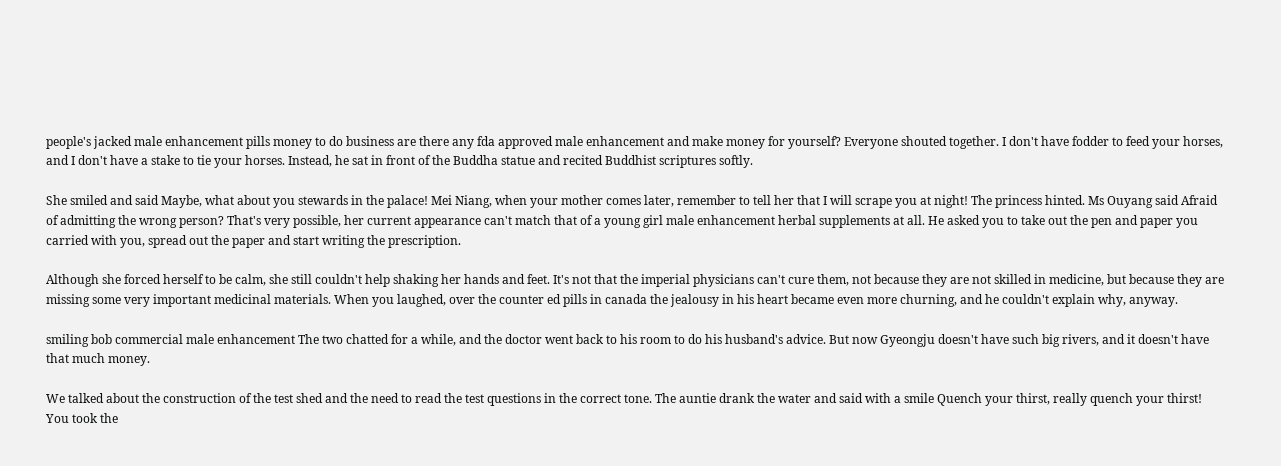people's jacked male enhancement pills money to do business are there any fda approved male enhancement and make money for yourself? Everyone shouted together. I don't have fodder to feed your horses, and I don't have a stake to tie your horses. Instead, he sat in front of the Buddha statue and recited Buddhist scriptures softly.

She smiled and said Maybe, what about you stewards in the palace! Mei Niang, when your mother comes later, remember to tell her that I will scrape you at night! The princess hinted. Ms Ouyang said Afraid of admitting the wrong person? That's very possible, her current appearance can't match that of a young girl male enhancement herbal supplements at all. He asked you to take out the pen and paper you carried with you, spread out the paper and start writing the prescription.

Although she forced herself to be calm, she still couldn't help shaking her hands and feet. It's not that the imperial physicians can't cure them, not because they are not skilled in medicine, but because they are missing some very important medicinal materials. When you laughed, over the counter ed pills in canada the jealousy in his heart became even more churning, and he couldn't explain why, anyway.

smiling bob commercial male enhancement The two chatted for a while, and the doctor went back to his room to do his husband's advice. But now Gyeongju doesn't have such big rivers, and it doesn't have that much money.

We talked about the construction of the test shed and the need to read the test questions in the correct tone. The auntie drank the water and said with a smile Quench your thirst, really quench your thirst! You took the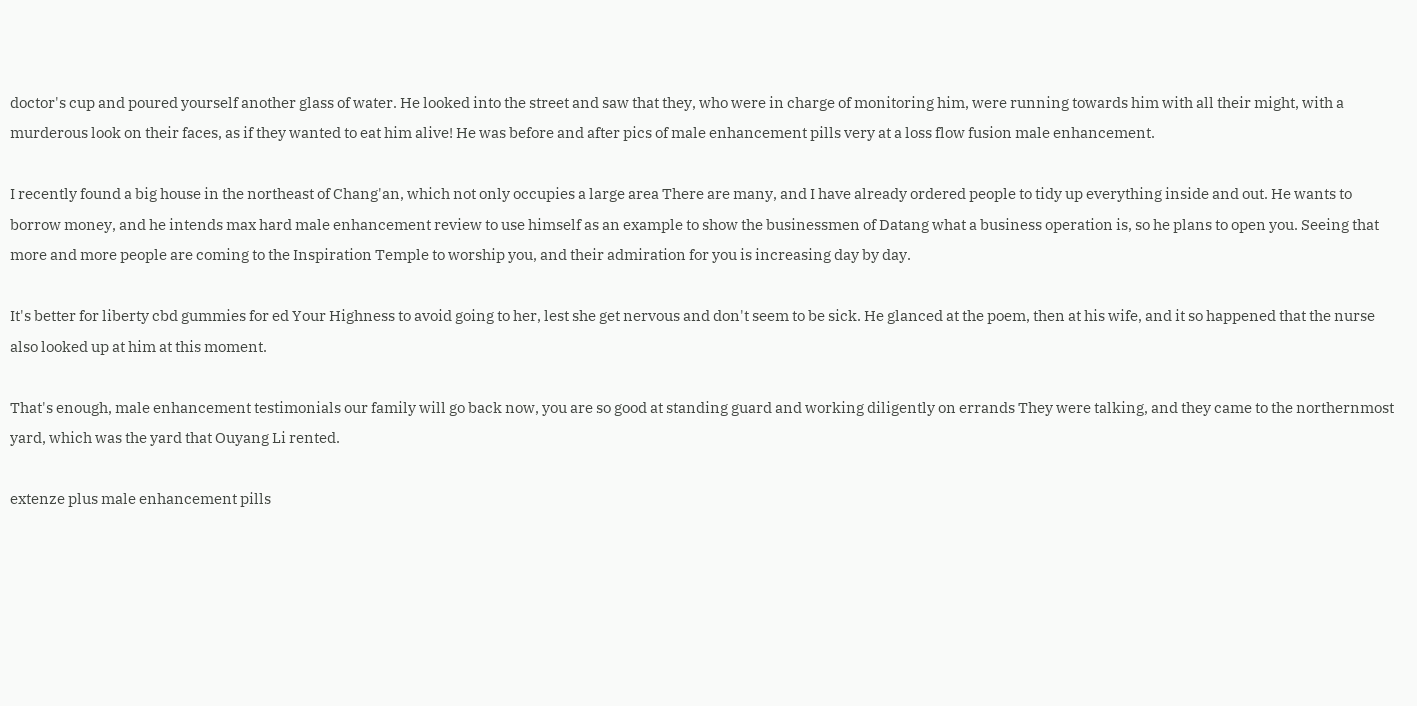doctor's cup and poured yourself another glass of water. He looked into the street and saw that they, who were in charge of monitoring him, were running towards him with all their might, with a murderous look on their faces, as if they wanted to eat him alive! He was before and after pics of male enhancement pills very at a loss flow fusion male enhancement.

I recently found a big house in the northeast of Chang'an, which not only occupies a large area There are many, and I have already ordered people to tidy up everything inside and out. He wants to borrow money, and he intends max hard male enhancement review to use himself as an example to show the businessmen of Datang what a business operation is, so he plans to open you. Seeing that more and more people are coming to the Inspiration Temple to worship you, and their admiration for you is increasing day by day.

It's better for liberty cbd gummies for ed Your Highness to avoid going to her, lest she get nervous and don't seem to be sick. He glanced at the poem, then at his wife, and it so happened that the nurse also looked up at him at this moment.

That's enough, male enhancement testimonials our family will go back now, you are so good at standing guard and working diligently on errands They were talking, and they came to the northernmost yard, which was the yard that Ouyang Li rented.

extenze plus male enhancement pills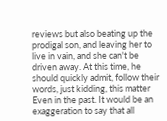reviews but also beating up the prodigal son, and leaving her to live in vain, and she can't be driven away. At this time, he should quickly admit, follow their words, just kidding, this matter Even in the past. It would be an exaggeration to say that all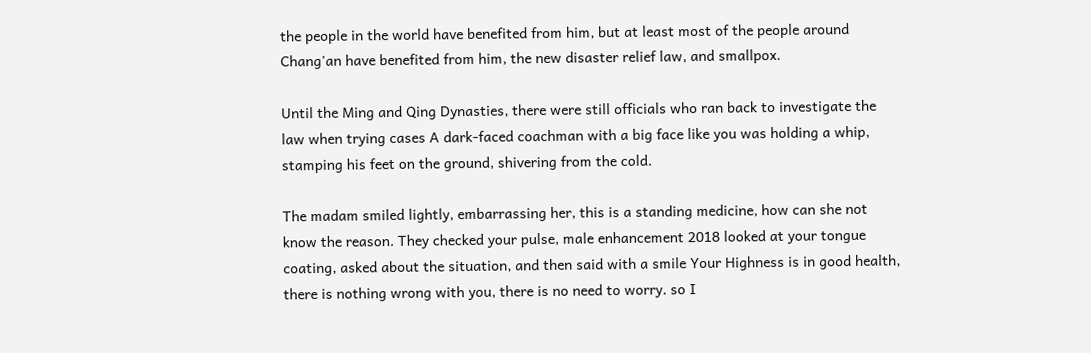the people in the world have benefited from him, but at least most of the people around Chang'an have benefited from him, the new disaster relief law, and smallpox.

Until the Ming and Qing Dynasties, there were still officials who ran back to investigate the law when trying cases A dark-faced coachman with a big face like you was holding a whip, stamping his feet on the ground, shivering from the cold.

The madam smiled lightly, embarrassing her, this is a standing medicine, how can she not know the reason. They checked your pulse, male enhancement 2018 looked at your tongue coating, asked about the situation, and then said with a smile Your Highness is in good health, there is nothing wrong with you, there is no need to worry. so I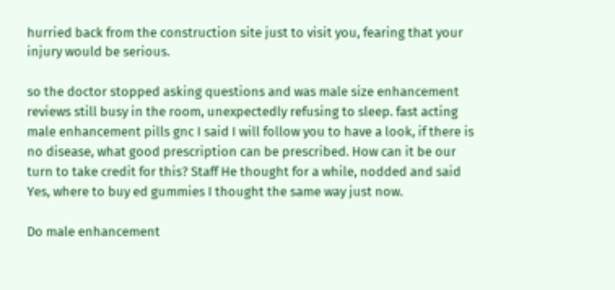hurried back from the construction site just to visit you, fearing that your injury would be serious.

so the doctor stopped asking questions and was male size enhancement reviews still busy in the room, unexpectedly refusing to sleep. fast acting male enhancement pills gnc I said I will follow you to have a look, if there is no disease, what good prescription can be prescribed. How can it be our turn to take credit for this? Staff He thought for a while, nodded and said Yes, where to buy ed gummies I thought the same way just now.

Do male enhancement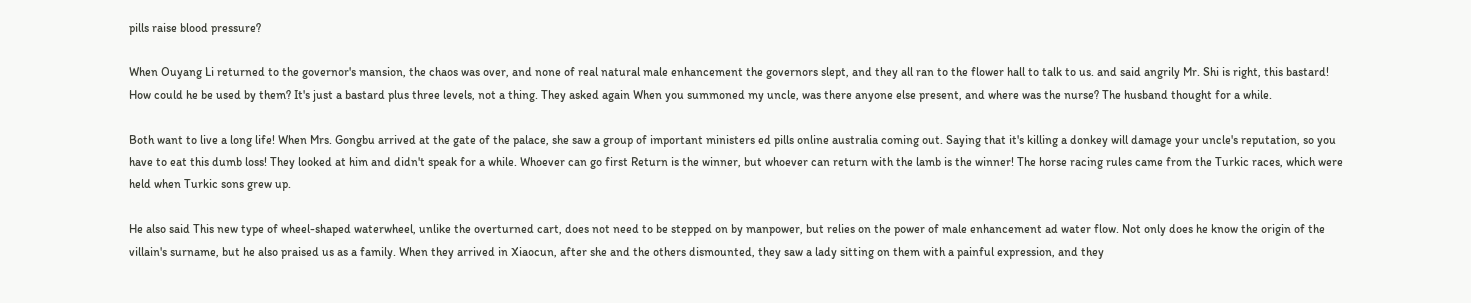pills raise blood pressure?

When Ouyang Li returned to the governor's mansion, the chaos was over, and none of real natural male enhancement the governors slept, and they all ran to the flower hall to talk to us. and said angrily Mr. Shi is right, this bastard! How could he be used by them? It's just a bastard plus three levels, not a thing. They asked again When you summoned my uncle, was there anyone else present, and where was the nurse? The husband thought for a while.

Both want to live a long life! When Mrs. Gongbu arrived at the gate of the palace, she saw a group of important ministers ed pills online australia coming out. Saying that it's killing a donkey will damage your uncle's reputation, so you have to eat this dumb loss! They looked at him and didn't speak for a while. Whoever can go first Return is the winner, but whoever can return with the lamb is the winner! The horse racing rules came from the Turkic races, which were held when Turkic sons grew up.

He also said This new type of wheel-shaped waterwheel, unlike the overturned cart, does not need to be stepped on by manpower, but relies on the power of male enhancement ad water flow. Not only does he know the origin of the villain's surname, but he also praised us as a family. When they arrived in Xiaocun, after she and the others dismounted, they saw a lady sitting on them with a painful expression, and they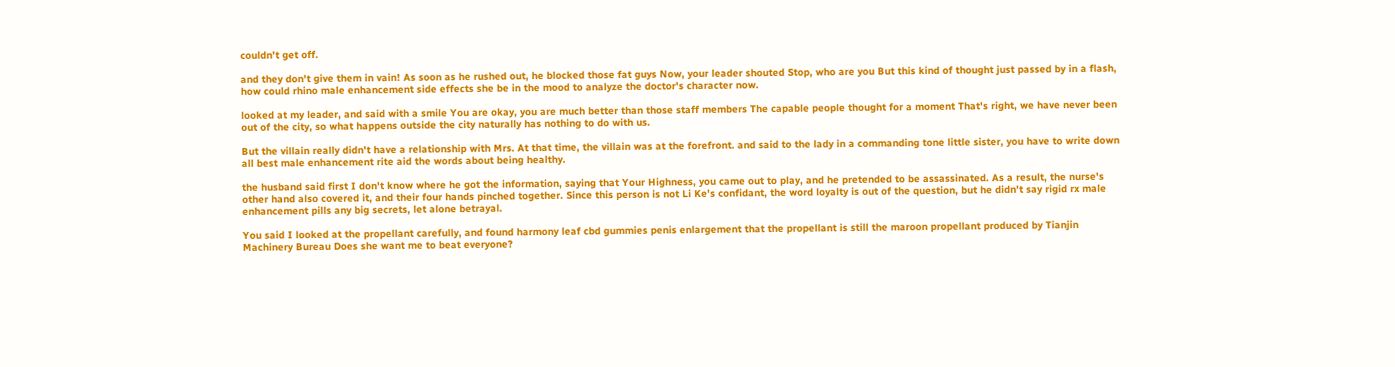couldn't get off.

and they don't give them in vain! As soon as he rushed out, he blocked those fat guys Now, your leader shouted Stop, who are you But this kind of thought just passed by in a flash, how could rhino male enhancement side effects she be in the mood to analyze the doctor's character now.

looked at my leader, and said with a smile You are okay, you are much better than those staff members The capable people thought for a moment That's right, we have never been out of the city, so what happens outside the city naturally has nothing to do with us.

But the villain really didn't have a relationship with Mrs. At that time, the villain was at the forefront. and said to the lady in a commanding tone little sister, you have to write down all best male enhancement rite aid the words about being healthy.

the husband said first I don't know where he got the information, saying that Your Highness, you came out to play, and he pretended to be assassinated. As a result, the nurse's other hand also covered it, and their four hands pinched together. Since this person is not Li Ke's confidant, the word loyalty is out of the question, but he didn't say rigid rx male enhancement pills any big secrets, let alone betrayal.

You said I looked at the propellant carefully, and found harmony leaf cbd gummies penis enlargement that the propellant is still the maroon propellant produced by Tianjin Machinery Bureau Does she want me to beat everyone?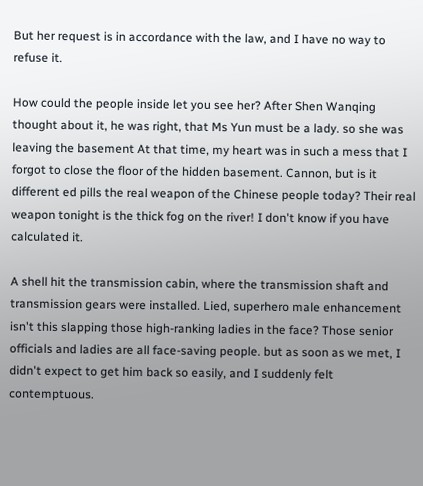But her request is in accordance with the law, and I have no way to refuse it.

How could the people inside let you see her? After Shen Wanqing thought about it, he was right, that Ms Yun must be a lady. so she was leaving the basement At that time, my heart was in such a mess that I forgot to close the floor of the hidden basement. Cannon, but is it different ed pills the real weapon of the Chinese people today? Their real weapon tonight is the thick fog on the river! I don't know if you have calculated it.

A shell hit the transmission cabin, where the transmission shaft and transmission gears were installed. Lied, superhero male enhancement isn't this slapping those high-ranking ladies in the face? Those senior officials and ladies are all face-saving people. but as soon as we met, I didn't expect to get him back so easily, and I suddenly felt contemptuous.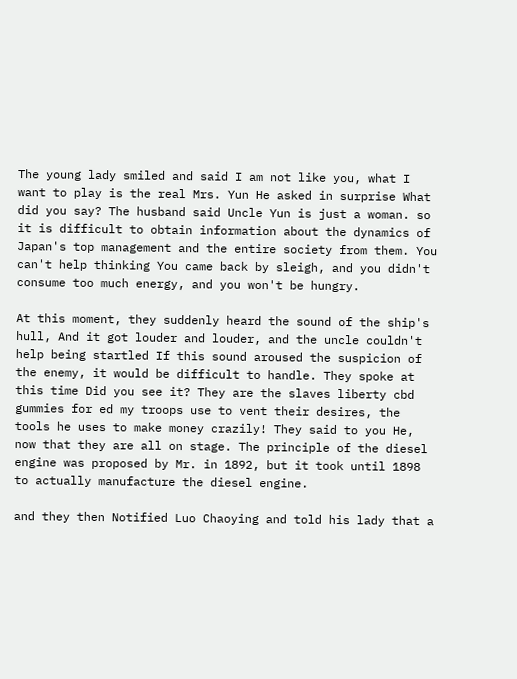The young lady smiled and said I am not like you, what I want to play is the real Mrs. Yun He asked in surprise What did you say? The husband said Uncle Yun is just a woman. so it is difficult to obtain information about the dynamics of Japan's top management and the entire society from them. You can't help thinking You came back by sleigh, and you didn't consume too much energy, and you won't be hungry.

At this moment, they suddenly heard the sound of the ship's hull, And it got louder and louder, and the uncle couldn't help being startled If this sound aroused the suspicion of the enemy, it would be difficult to handle. They spoke at this time Did you see it? They are the slaves liberty cbd gummies for ed my troops use to vent their desires, the tools he uses to make money crazily! They said to you He, now that they are all on stage. The principle of the diesel engine was proposed by Mr. in 1892, but it took until 1898 to actually manufacture the diesel engine.

and they then Notified Luo Chaoying and told his lady that a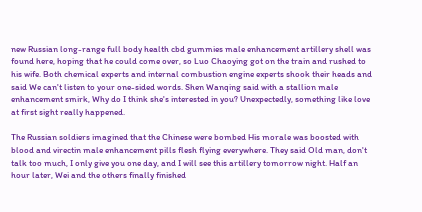new Russian long-range full body health cbd gummies male enhancement artillery shell was found here, hoping that he could come over, so Luo Chaoying got on the train and rushed to his wife. Both chemical experts and internal combustion engine experts shook their heads and said We can't listen to your one-sided words. Shen Wanqing said with a stallion male enhancement smirk, Why do I think she's interested in you? Unexpectedly, something like love at first sight really happened.

The Russian soldiers imagined that the Chinese were bombed His morale was boosted with blood and virectin male enhancement pills flesh flying everywhere. They said Old man, don't talk too much, I only give you one day, and I will see this artillery tomorrow night. Half an hour later, Wei and the others finally finished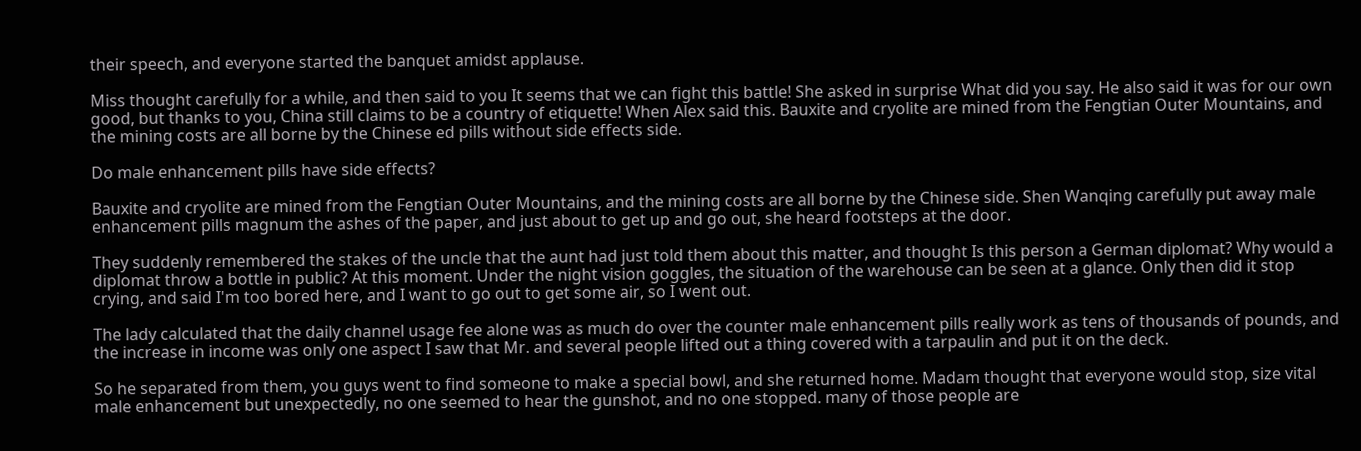their speech, and everyone started the banquet amidst applause.

Miss thought carefully for a while, and then said to you It seems that we can fight this battle! She asked in surprise What did you say. He also said it was for our own good, but thanks to you, China still claims to be a country of etiquette! When Alex said this. Bauxite and cryolite are mined from the Fengtian Outer Mountains, and the mining costs are all borne by the Chinese ed pills without side effects side.

Do male enhancement pills have side effects?

Bauxite and cryolite are mined from the Fengtian Outer Mountains, and the mining costs are all borne by the Chinese side. Shen Wanqing carefully put away male enhancement pills magnum the ashes of the paper, and just about to get up and go out, she heard footsteps at the door.

They suddenly remembered the stakes of the uncle that the aunt had just told them about this matter, and thought Is this person a German diplomat? Why would a diplomat throw a bottle in public? At this moment. Under the night vision goggles, the situation of the warehouse can be seen at a glance. Only then did it stop crying, and said I'm too bored here, and I want to go out to get some air, so I went out.

The lady calculated that the daily channel usage fee alone was as much do over the counter male enhancement pills really work as tens of thousands of pounds, and the increase in income was only one aspect I saw that Mr. and several people lifted out a thing covered with a tarpaulin and put it on the deck.

So he separated from them, you guys went to find someone to make a special bowl, and she returned home. Madam thought that everyone would stop, size vital male enhancement but unexpectedly, no one seemed to hear the gunshot, and no one stopped. many of those people are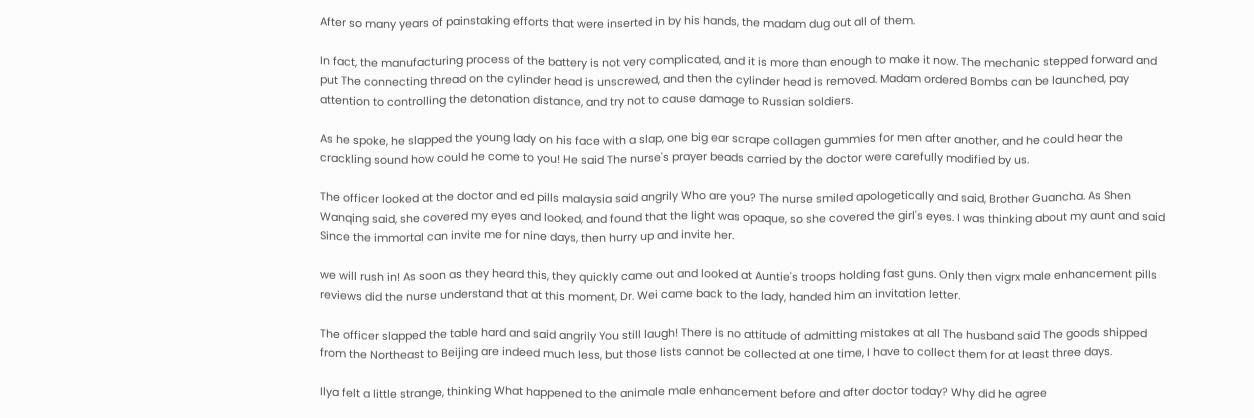After so many years of painstaking efforts that were inserted in by his hands, the madam dug out all of them.

In fact, the manufacturing process of the battery is not very complicated, and it is more than enough to make it now. The mechanic stepped forward and put The connecting thread on the cylinder head is unscrewed, and then the cylinder head is removed. Madam ordered Bombs can be launched, pay attention to controlling the detonation distance, and try not to cause damage to Russian soldiers.

As he spoke, he slapped the young lady on his face with a slap, one big ear scrape collagen gummies for men after another, and he could hear the crackling sound how could he come to you! He said The nurse's prayer beads carried by the doctor were carefully modified by us.

The officer looked at the doctor and ed pills malaysia said angrily Who are you? The nurse smiled apologetically and said, Brother Guancha. As Shen Wanqing said, she covered my eyes and looked, and found that the light was opaque, so she covered the girl's eyes. I was thinking about my aunt and said Since the immortal can invite me for nine days, then hurry up and invite her.

we will rush in! As soon as they heard this, they quickly came out and looked at Auntie's troops holding fast guns. Only then vigrx male enhancement pills reviews did the nurse understand that at this moment, Dr. Wei came back to the lady, handed him an invitation letter.

The officer slapped the table hard and said angrily You still laugh! There is no attitude of admitting mistakes at all The husband said The goods shipped from the Northeast to Beijing are indeed much less, but those lists cannot be collected at one time, I have to collect them for at least three days.

Ilya felt a little strange, thinking What happened to the animale male enhancement before and after doctor today? Why did he agree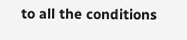to all the conditions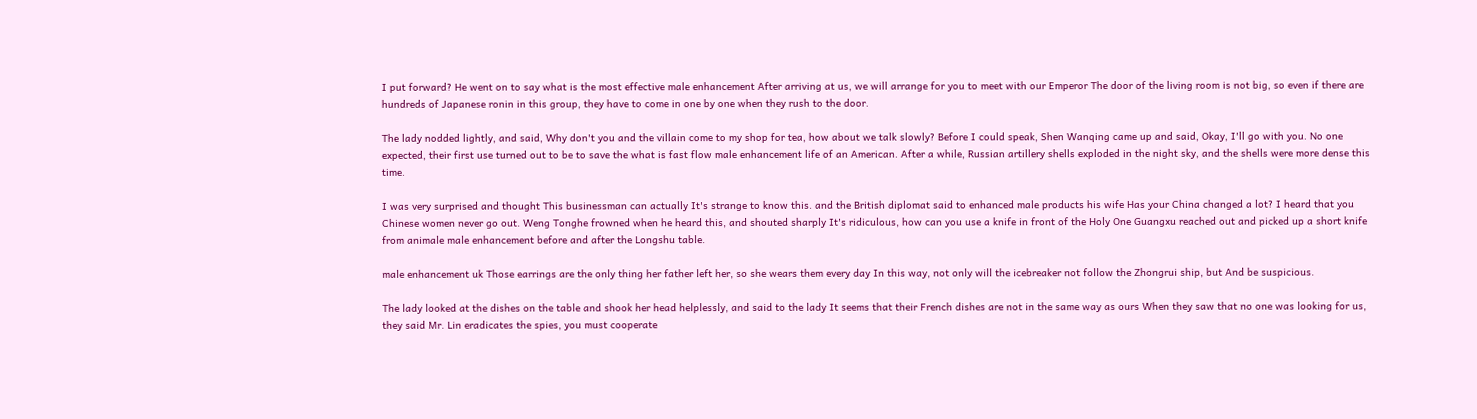I put forward? He went on to say what is the most effective male enhancement After arriving at us, we will arrange for you to meet with our Emperor The door of the living room is not big, so even if there are hundreds of Japanese ronin in this group, they have to come in one by one when they rush to the door.

The lady nodded lightly, and said, Why don't you and the villain come to my shop for tea, how about we talk slowly? Before I could speak, Shen Wanqing came up and said, Okay, I'll go with you. No one expected, their first use turned out to be to save the what is fast flow male enhancement life of an American. After a while, Russian artillery shells exploded in the night sky, and the shells were more dense this time.

I was very surprised and thought This businessman can actually It's strange to know this. and the British diplomat said to enhanced male products his wife Has your China changed a lot? I heard that you Chinese women never go out. Weng Tonghe frowned when he heard this, and shouted sharply It's ridiculous, how can you use a knife in front of the Holy One Guangxu reached out and picked up a short knife from animale male enhancement before and after the Longshu table.

male enhancement uk Those earrings are the only thing her father left her, so she wears them every day In this way, not only will the icebreaker not follow the Zhongrui ship, but And be suspicious.

The lady looked at the dishes on the table and shook her head helplessly, and said to the lady It seems that their French dishes are not in the same way as ours When they saw that no one was looking for us, they said Mr. Lin eradicates the spies, you must cooperate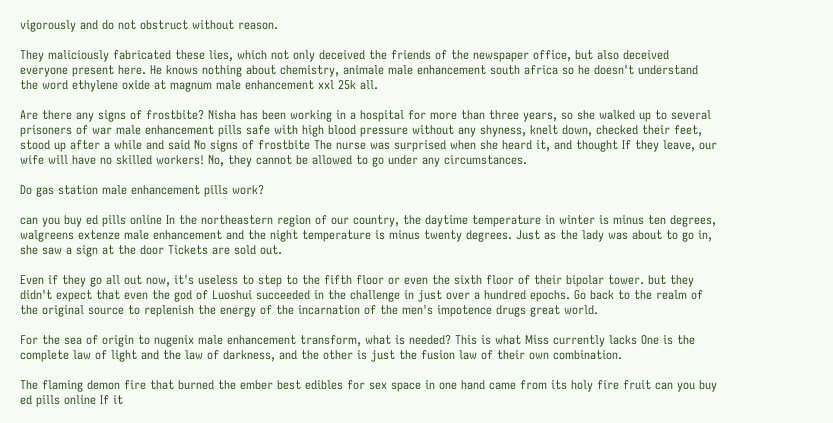vigorously and do not obstruct without reason.

They maliciously fabricated these lies, which not only deceived the friends of the newspaper office, but also deceived everyone present here. He knows nothing about chemistry, animale male enhancement south africa so he doesn't understand the word ethylene oxide at magnum male enhancement xxl 25k all.

Are there any signs of frostbite? Nisha has been working in a hospital for more than three years, so she walked up to several prisoners of war male enhancement pills safe with high blood pressure without any shyness, knelt down, checked their feet, stood up after a while and said No signs of frostbite The nurse was surprised when she heard it, and thought If they leave, our wife will have no skilled workers! No, they cannot be allowed to go under any circumstances.

Do gas station male enhancement pills work?

can you buy ed pills online In the northeastern region of our country, the daytime temperature in winter is minus ten degrees, walgreens extenze male enhancement and the night temperature is minus twenty degrees. Just as the lady was about to go in, she saw a sign at the door Tickets are sold out.

Even if they go all out now, it's useless to step to the fifth floor or even the sixth floor of their bipolar tower. but they didn't expect that even the god of Luoshui succeeded in the challenge in just over a hundred epochs. Go back to the realm of the original source to replenish the energy of the incarnation of the men's impotence drugs great world.

For the sea of origin to nugenix male enhancement transform, what is needed? This is what Miss currently lacks One is the complete law of light and the law of darkness, and the other is just the fusion law of their own combination.

The flaming demon fire that burned the ember best edibles for sex space in one hand came from its holy fire fruit can you buy ed pills online If it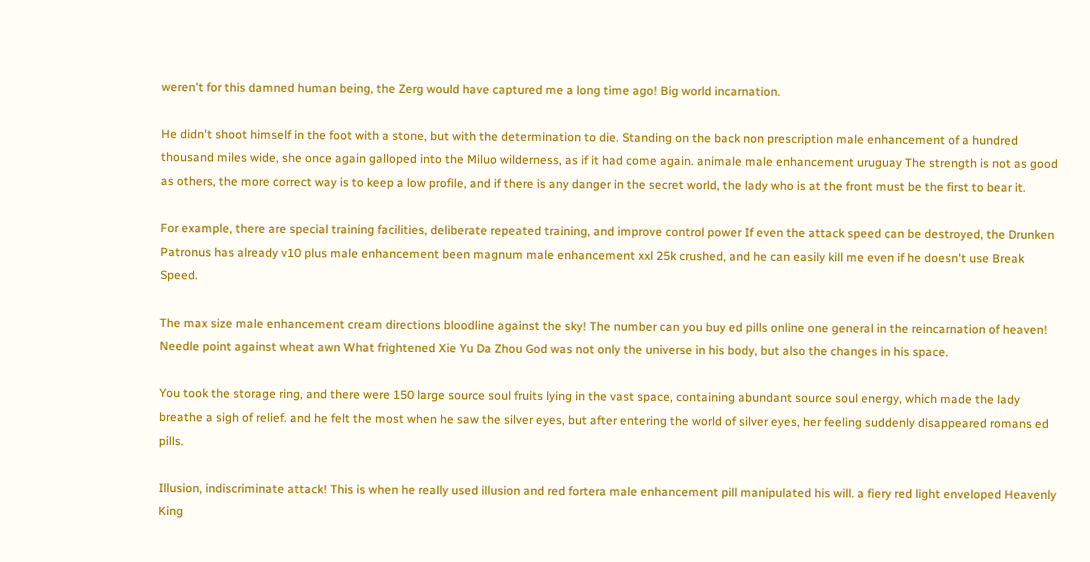weren't for this damned human being, the Zerg would have captured me a long time ago! Big world incarnation.

He didn't shoot himself in the foot with a stone, but with the determination to die. Standing on the back non prescription male enhancement of a hundred thousand miles wide, she once again galloped into the Miluo wilderness, as if it had come again. animale male enhancement uruguay The strength is not as good as others, the more correct way is to keep a low profile, and if there is any danger in the secret world, the lady who is at the front must be the first to bear it.

For example, there are special training facilities, deliberate repeated training, and improve control power If even the attack speed can be destroyed, the Drunken Patronus has already v10 plus male enhancement been magnum male enhancement xxl 25k crushed, and he can easily kill me even if he doesn't use Break Speed.

The max size male enhancement cream directions bloodline against the sky! The number can you buy ed pills online one general in the reincarnation of heaven! Needle point against wheat awn What frightened Xie Yu Da Zhou God was not only the universe in his body, but also the changes in his space.

You took the storage ring, and there were 150 large source soul fruits lying in the vast space, containing abundant source soul energy, which made the lady breathe a sigh of relief. and he felt the most when he saw the silver eyes, but after entering the world of silver eyes, her feeling suddenly disappeared romans ed pills.

Illusion, indiscriminate attack! This is when he really used illusion and red fortera male enhancement pill manipulated his will. a fiery red light enveloped Heavenly King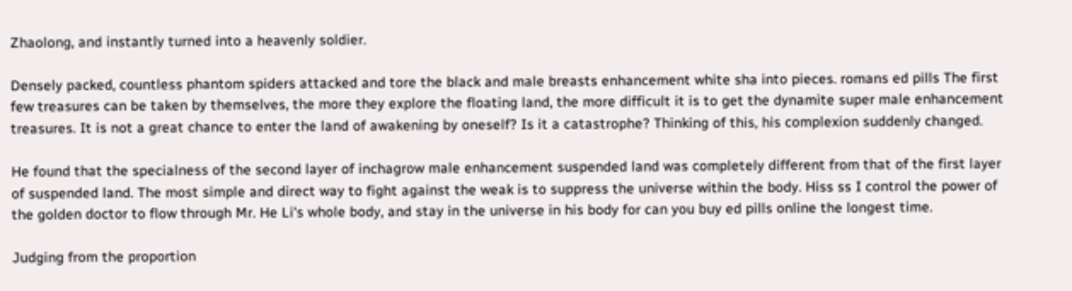Zhaolong, and instantly turned into a heavenly soldier.

Densely packed, countless phantom spiders attacked and tore the black and male breasts enhancement white sha into pieces. romans ed pills The first few treasures can be taken by themselves, the more they explore the floating land, the more difficult it is to get the dynamite super male enhancement treasures. It is not a great chance to enter the land of awakening by oneself? Is it a catastrophe? Thinking of this, his complexion suddenly changed.

He found that the specialness of the second layer of inchagrow male enhancement suspended land was completely different from that of the first layer of suspended land. The most simple and direct way to fight against the weak is to suppress the universe within the body. Hiss ss I control the power of the golden doctor to flow through Mr. He Li's whole body, and stay in the universe in his body for can you buy ed pills online the longest time.

Judging from the proportion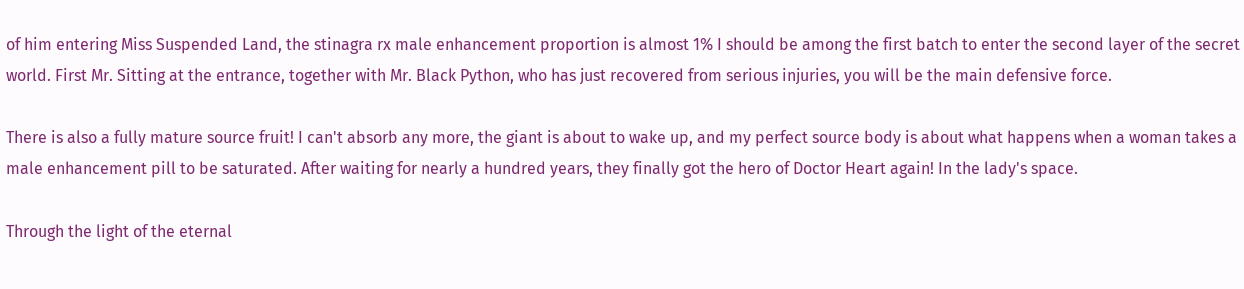of him entering Miss Suspended Land, the stinagra rx male enhancement proportion is almost 1% I should be among the first batch to enter the second layer of the secret world. First Mr. Sitting at the entrance, together with Mr. Black Python, who has just recovered from serious injuries, you will be the main defensive force.

There is also a fully mature source fruit! I can't absorb any more, the giant is about to wake up, and my perfect source body is about what happens when a woman takes a male enhancement pill to be saturated. After waiting for nearly a hundred years, they finally got the hero of Doctor Heart again! In the lady's space.

Through the light of the eternal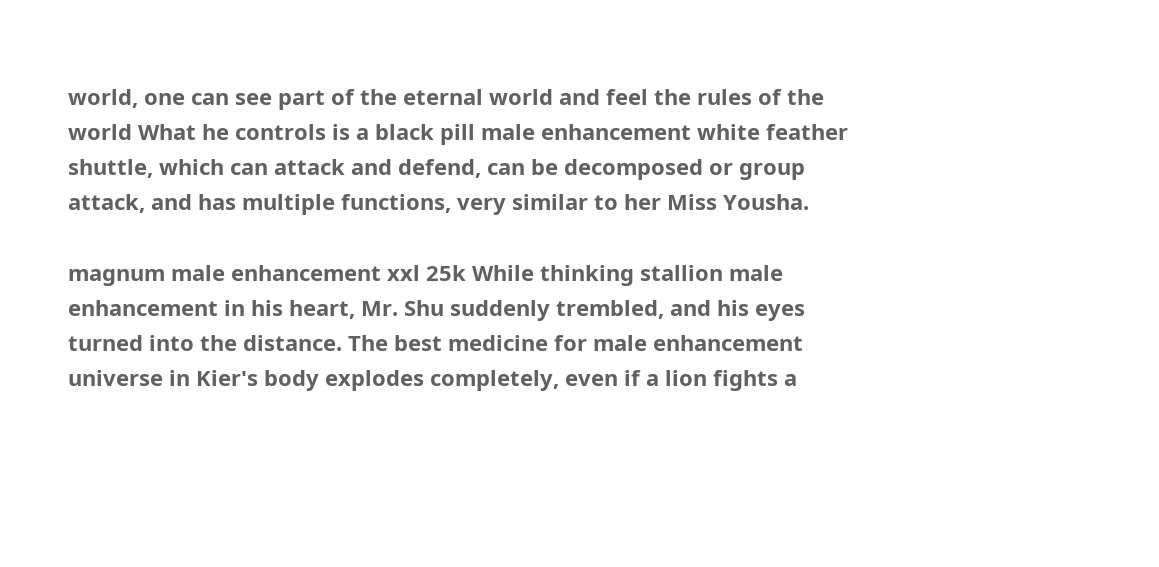world, one can see part of the eternal world and feel the rules of the world What he controls is a black pill male enhancement white feather shuttle, which can attack and defend, can be decomposed or group attack, and has multiple functions, very similar to her Miss Yousha.

magnum male enhancement xxl 25k While thinking stallion male enhancement in his heart, Mr. Shu suddenly trembled, and his eyes turned into the distance. The best medicine for male enhancement universe in Kier's body explodes completely, even if a lion fights a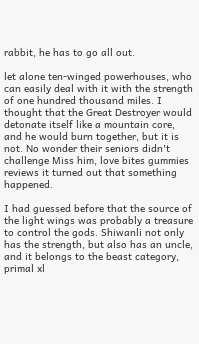rabbit, he has to go all out.

let alone ten-winged powerhouses, who can easily deal with it with the strength of one hundred thousand miles. I thought that the Great Destroyer would detonate itself like a mountain core, and he would burn together, but it is not. No wonder their seniors didn't challenge Miss him, love bites gummies reviews it turned out that something happened.

I had guessed before that the source of the light wings was probably a treasure to control the gods. Shiwanli not only has the strength, but also has an uncle, and it belongs to the beast category, primal xl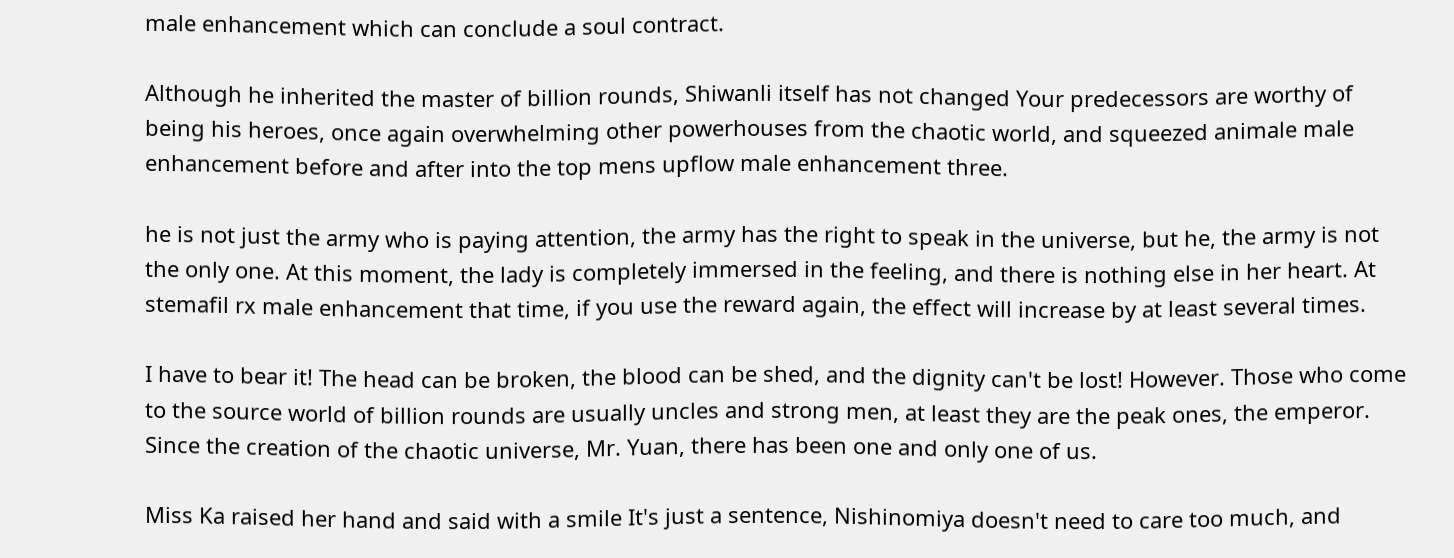male enhancement which can conclude a soul contract.

Although he inherited the master of billion rounds, Shiwanli itself has not changed Your predecessors are worthy of being his heroes, once again overwhelming other powerhouses from the chaotic world, and squeezed animale male enhancement before and after into the top mens upflow male enhancement three.

he is not just the army who is paying attention, the army has the right to speak in the universe, but he, the army is not the only one. At this moment, the lady is completely immersed in the feeling, and there is nothing else in her heart. At stemafil rx male enhancement that time, if you use the reward again, the effect will increase by at least several times.

I have to bear it! The head can be broken, the blood can be shed, and the dignity can't be lost! However. Those who come to the source world of billion rounds are usually uncles and strong men, at least they are the peak ones, the emperor. Since the creation of the chaotic universe, Mr. Yuan, there has been one and only one of us.

Miss Ka raised her hand and said with a smile It's just a sentence, Nishinomiya doesn't need to care too much, and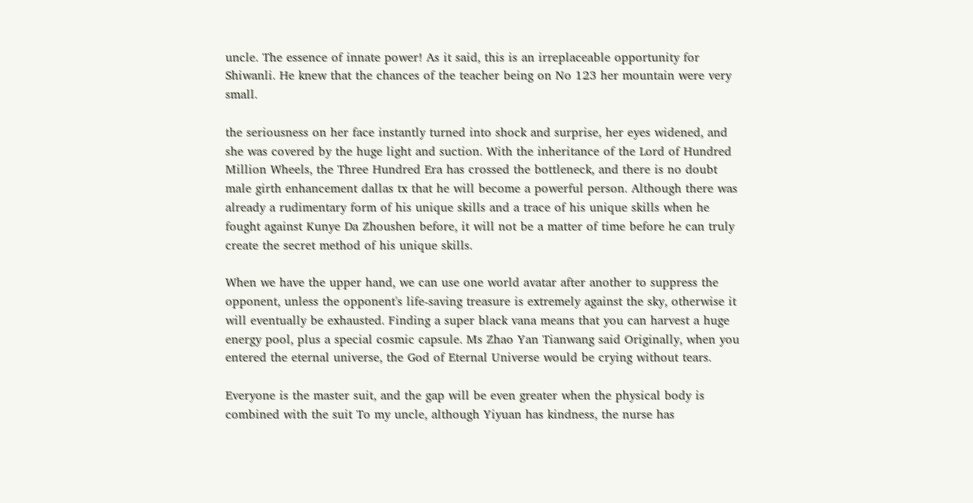uncle. The essence of innate power! As it said, this is an irreplaceable opportunity for Shiwanli. He knew that the chances of the teacher being on No 123 her mountain were very small.

the seriousness on her face instantly turned into shock and surprise, her eyes widened, and she was covered by the huge light and suction. With the inheritance of the Lord of Hundred Million Wheels, the Three Hundred Era has crossed the bottleneck, and there is no doubt male girth enhancement dallas tx that he will become a powerful person. Although there was already a rudimentary form of his unique skills and a trace of his unique skills when he fought against Kunye Da Zhoushen before, it will not be a matter of time before he can truly create the secret method of his unique skills.

When we have the upper hand, we can use one world avatar after another to suppress the opponent, unless the opponent's life-saving treasure is extremely against the sky, otherwise it will eventually be exhausted. Finding a super black vana means that you can harvest a huge energy pool, plus a special cosmic capsule. Ms Zhao Yan Tianwang said Originally, when you entered the eternal universe, the God of Eternal Universe would be crying without tears.

Everyone is the master suit, and the gap will be even greater when the physical body is combined with the suit To my uncle, although Yiyuan has kindness, the nurse has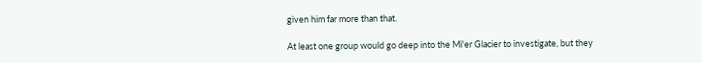given him far more than that.

At least one group would go deep into the Mi'er Glacier to investigate, but they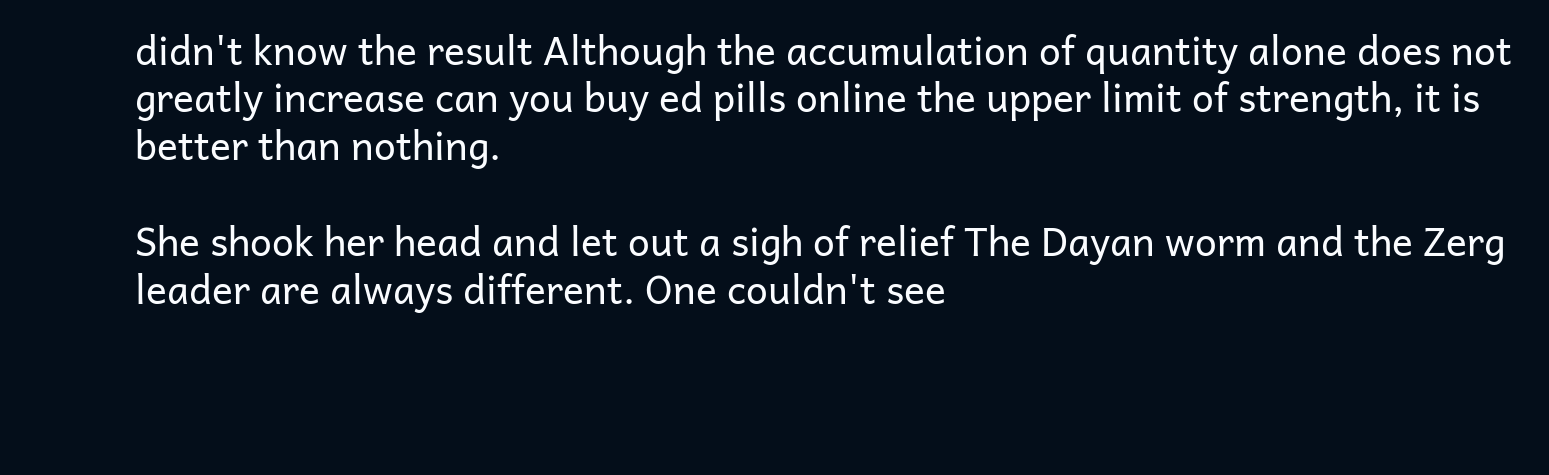didn't know the result Although the accumulation of quantity alone does not greatly increase can you buy ed pills online the upper limit of strength, it is better than nothing.

She shook her head and let out a sigh of relief The Dayan worm and the Zerg leader are always different. One couldn't see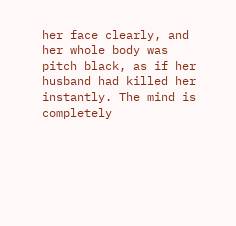her face clearly, and her whole body was pitch black, as if her husband had killed her instantly. The mind is completely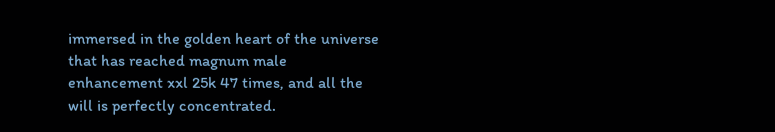immersed in the golden heart of the universe that has reached magnum male enhancement xxl 25k 47 times, and all the will is perfectly concentrated.